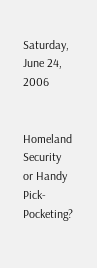Saturday, June 24, 2006


Homeland Security or Handy Pick-Pocketing?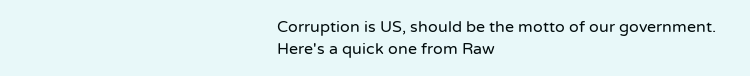Corruption is US, should be the motto of our government. Here's a quick one from Raw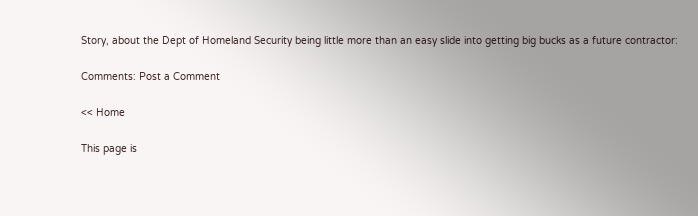Story, about the Dept of Homeland Security being little more than an easy slide into getting big bucks as a future contractor:

Comments: Post a Comment

<< Home

This page is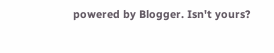powered by Blogger. Isn't yours?